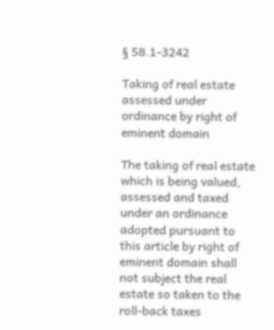§ 58.1-3242

Taking of real estate assessed under ordinance by right of eminent domain

The taking of real estate which is being valued, assessed and taxed under an ordinance adopted pursuant to this article by right of eminent domain shall not subject the real estate so taken to the roll-back taxes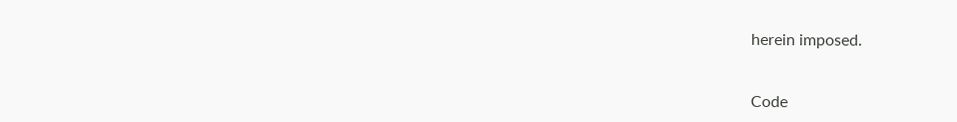herein imposed.


Code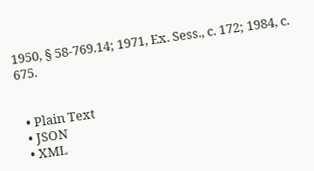1950, § 58-769.14; 1971, Ex. Sess., c. 172; 1984, c. 675.


  • Plain Text
  • JSON
  • XML